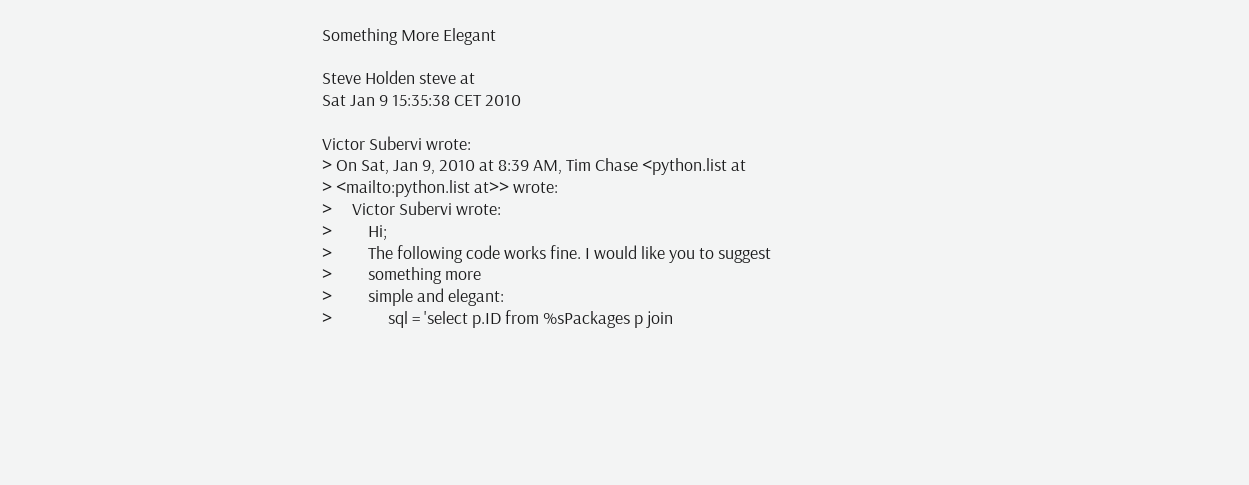Something More Elegant

Steve Holden steve at
Sat Jan 9 15:35:38 CET 2010

Victor Subervi wrote:
> On Sat, Jan 9, 2010 at 8:39 AM, Tim Chase <python.list at
> <mailto:python.list at>> wrote:
>     Victor Subervi wrote:
>         Hi;
>         The following code works fine. I would like you to suggest
>         something more
>         simple and elegant:
>              sql = 'select p.ID from %sPackages p join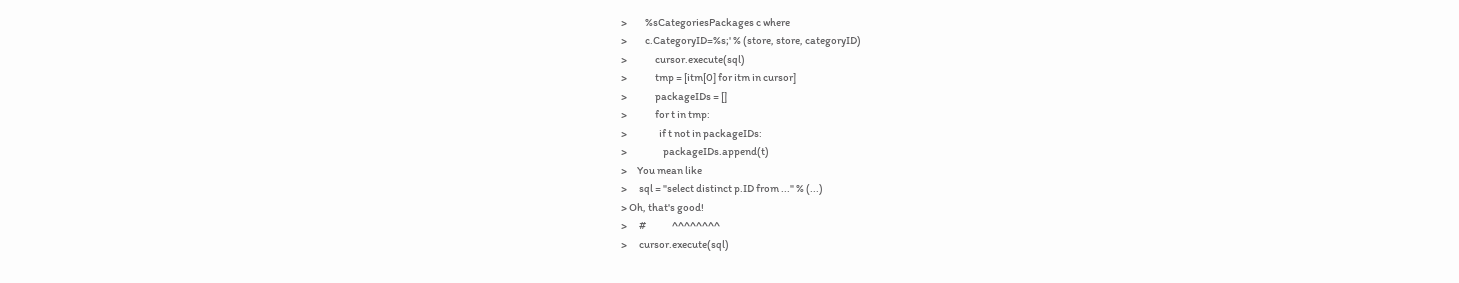>         %sCategoriesPackages c where
>         c.CategoryID=%s;' % (store, store, categoryID)
>              cursor.execute(sql)
>              tmp = [itm[0] for itm in cursor]
>              packageIDs = []
>              for t in tmp:
>                if t not in packageIDs:
>                  packageIDs.append(t)
>     You mean like
>      sql = "select distinct p.ID from ..." % (...)
> Oh, that's good!
>      #             ^^^^^^^^
>      cursor.execute(sql)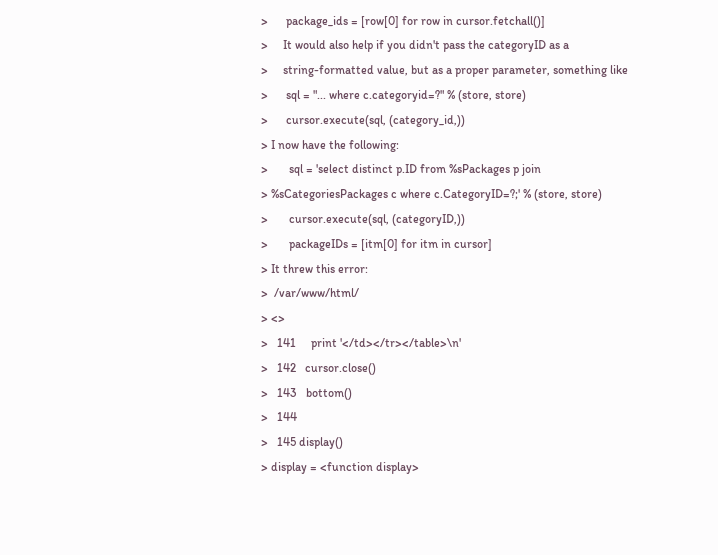>      package_ids = [row[0] for row in cursor.fetchall()]
>     It would also help if you didn't pass the categoryID as a
>     string-formatted value, but as a proper parameter, something like
>      sql = "... where c.categoryid=?" % (store, store)
>      cursor.execute(sql, (category_id,))
> I now have the following:
>       sql = 'select distinct p.ID from %sPackages p join
> %sCategoriesPackages c where c.CategoryID=?;' % (store, store)
>       cursor.execute(sql, (categoryID,))
>       packageIDs = [itm[0] for itm in cursor]
> It threw this error:
>  /var/www/html/
> <>
>   141     print '</td></tr></table>\n'
>   142   cursor.close()
>   143   bottom()
>   144
>   145 display()
> display = <function display>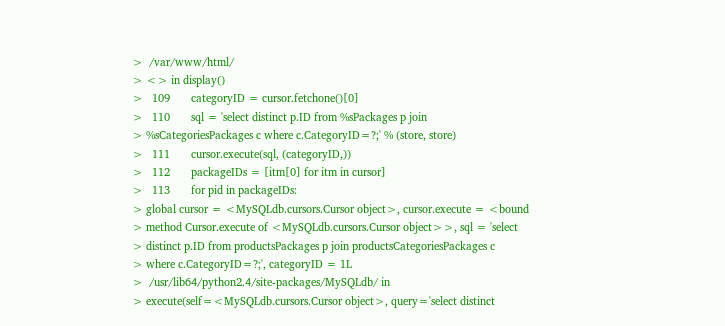>  /var/www/html/
> <> in display()
>   109       categoryID = cursor.fetchone()[0]
>   110       sql = 'select distinct p.ID from %sPackages p join
> %sCategoriesPackages c where c.CategoryID=?;' % (store, store)
>   111       cursor.execute(sql, (categoryID,))
>   112       packageIDs = [itm[0] for itm in cursor]
>   113       for pid in packageIDs:
> global cursor = <MySQLdb.cursors.Cursor object>, cursor.execute = <bound
> method Cursor.execute of <MySQLdb.cursors.Cursor object>>, sql = 'select
> distinct p.ID from productsPackages p join productsCategoriesPackages c
> where c.CategoryID=?;', categoryID = 1L
>  /usr/lib64/python2.4/site-packages/MySQLdb/ in
> execute(self=<MySQLdb.cursors.Cursor object>, query='select distinct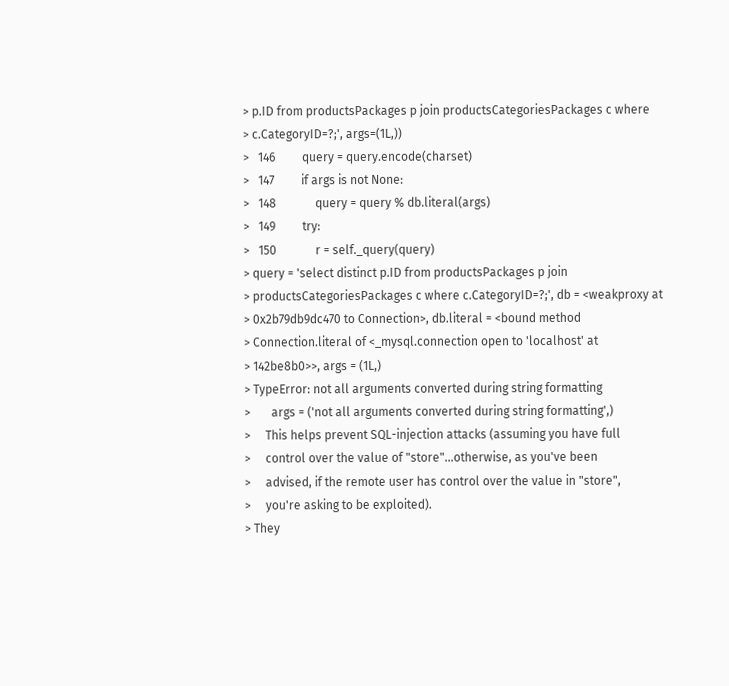> p.ID from productsPackages p join productsCategoriesPackages c where
> c.CategoryID=?;', args=(1L,))
>   146         query = query.encode(charset)
>   147         if args is not None:
>   148             query = query % db.literal(args)
>   149         try:
>   150             r = self._query(query)
> query = 'select distinct p.ID from productsPackages p join
> productsCategoriesPackages c where c.CategoryID=?;', db = <weakproxy at
> 0x2b79db9dc470 to Connection>, db.literal = <bound method
> Connection.literal of <_mysql.connection open to 'localhost' at
> 142be8b0>>, args = (1L,)
> TypeError: not all arguments converted during string formatting
>       args = ('not all arguments converted during string formatting',)
>     This helps prevent SQL-injection attacks (assuming you have full
>     control over the value of "store"...otherwise, as you've been
>     advised, if the remote user has control over the value in "store",
>     you're asking to be exploited).
> They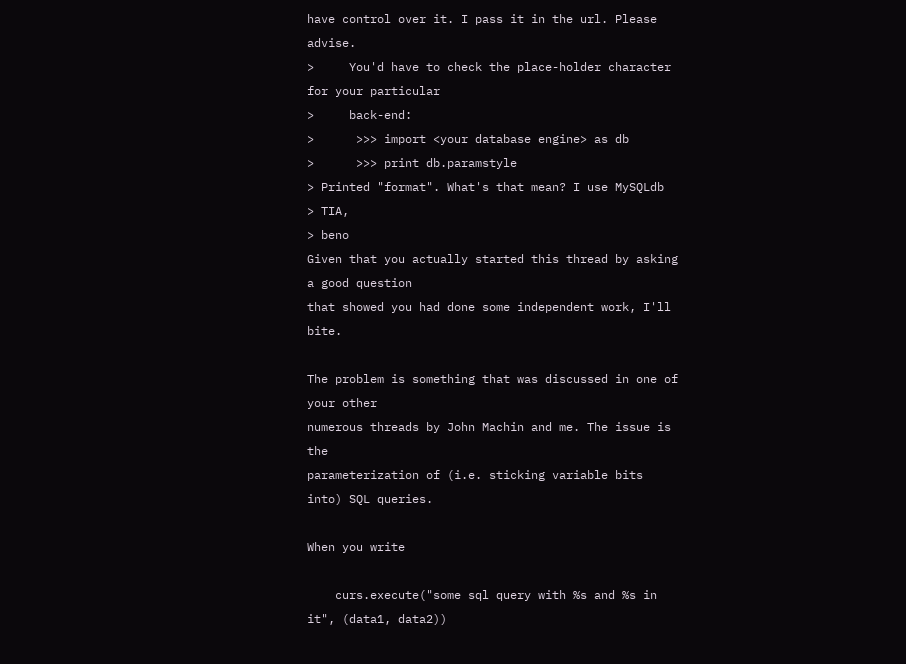have control over it. I pass it in the url. Please advise.
>     You'd have to check the place-holder character for your particular
>     back-end:
>      >>> import <your database engine> as db
>      >>> print db.paramstyle
> Printed "format". What's that mean? I use MySQLdb
> TIA,
> beno
Given that you actually started this thread by asking a good question
that showed you had done some independent work, I'll bite.

The problem is something that was discussed in one of your other
numerous threads by John Machin and me. The issue is the
parameterization of (i.e. sticking variable bits into) SQL queries.

When you write

    curs.execute("some sql query with %s and %s in it", (data1, data2))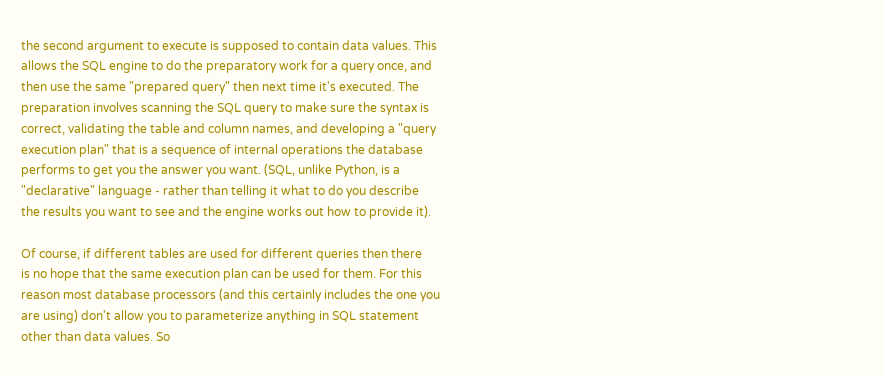the second argument to execute is supposed to contain data values. This
allows the SQL engine to do the preparatory work for a query once, and
then use the same "prepared query" then next time it's executed. The
preparation involves scanning the SQL query to make sure the syntax is
correct, validating the table and column names, and developing a "query
execution plan" that is a sequence of internal operations the database
performs to get you the answer you want. (SQL, unlike Python, is a
"declarative" language - rather than telling it what to do you describe
the results you want to see and the engine works out how to provide it).

Of course, if different tables are used for different queries then there
is no hope that the same execution plan can be used for them. For this
reason most database processors (and this certainly includes the one you
are using) don't allow you to parameterize anything in SQL statement
other than data values. So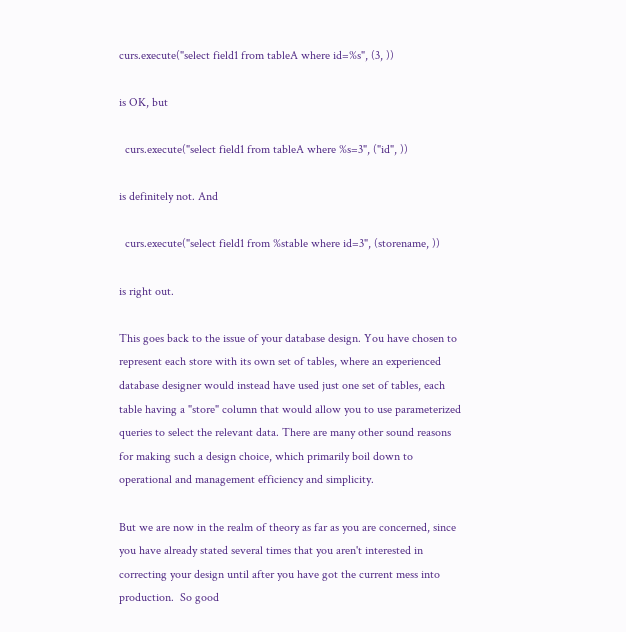curs.execute("select field1 from tableA where id=%s", (3, ))

is OK, but

  curs.execute("select field1 from tableA where %s=3", ("id", ))

is definitely not. And

  curs.execute("select field1 from %stable where id=3", (storename, ))

is right out.

This goes back to the issue of your database design. You have chosen to
represent each store with its own set of tables, where an experienced
database designer would instead have used just one set of tables, each
table having a "store" column that would allow you to use parameterized
queries to select the relevant data. There are many other sound reasons
for making such a design choice, which primarily boil down to
operational and management efficiency and simplicity.

But we are now in the realm of theory as far as you are concerned, since
you have already stated several times that you aren't interested in
correcting your design until after you have got the current mess into
production.  So good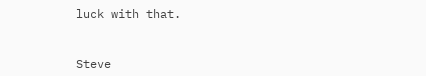luck with that.


Steve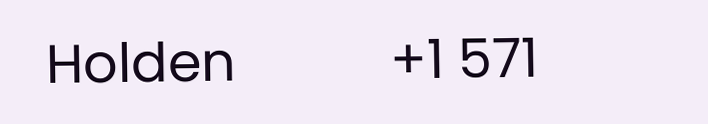Holden           +1 571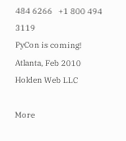484 6266   +1 800 494 3119
PyCon is coming! Atlanta, Feb 2010
Holden Web LLC

More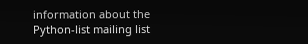information about the Python-list mailing list